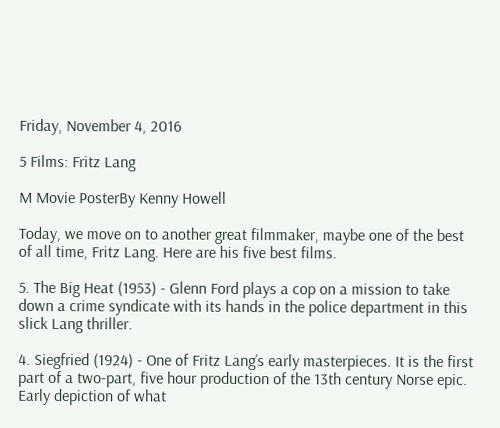Friday, November 4, 2016

5 Films: Fritz Lang

M Movie PosterBy Kenny Howell

Today, we move on to another great filmmaker, maybe one of the best of all time, Fritz Lang. Here are his five best films.

5. The Big Heat (1953) - Glenn Ford plays a cop on a mission to take down a crime syndicate with its hands in the police department in this slick Lang thriller.

4. Siegfried (1924) - One of Fritz Lang’s early masterpieces. It is the first part of a two-part, five hour production of the 13th century Norse epic. Early depiction of what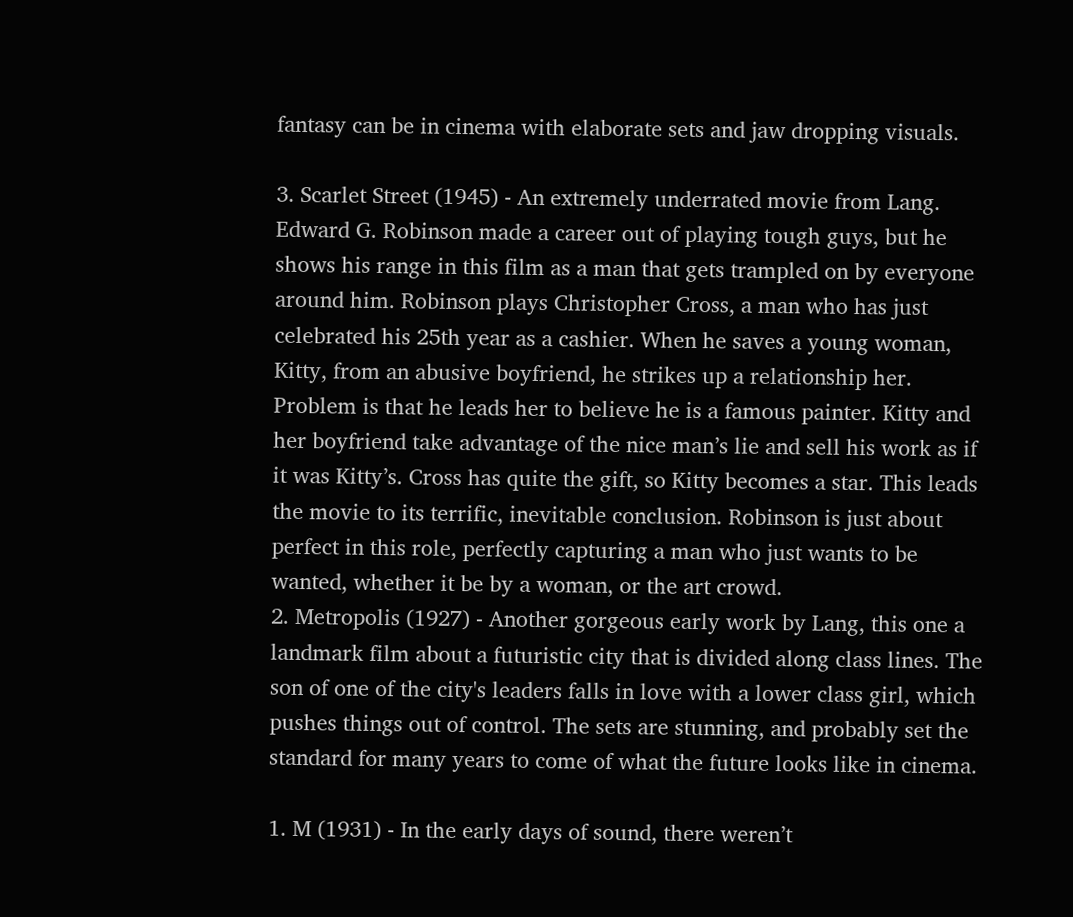fantasy can be in cinema with elaborate sets and jaw dropping visuals.

3. Scarlet Street (1945) - An extremely underrated movie from Lang. Edward G. Robinson made a career out of playing tough guys, but he shows his range in this film as a man that gets trampled on by everyone around him. Robinson plays Christopher Cross, a man who has just celebrated his 25th year as a cashier. When he saves a young woman, Kitty, from an abusive boyfriend, he strikes up a relationship her. Problem is that he leads her to believe he is a famous painter. Kitty and her boyfriend take advantage of the nice man’s lie and sell his work as if it was Kitty’s. Cross has quite the gift, so Kitty becomes a star. This leads the movie to its terrific, inevitable conclusion. Robinson is just about perfect in this role, perfectly capturing a man who just wants to be wanted, whether it be by a woman, or the art crowd.
2. Metropolis (1927) - Another gorgeous early work by Lang, this one a landmark film about a futuristic city that is divided along class lines. The son of one of the city's leaders falls in love with a lower class girl, which pushes things out of control. The sets are stunning, and probably set the standard for many years to come of what the future looks like in cinema.

1. M (1931) - In the early days of sound, there weren’t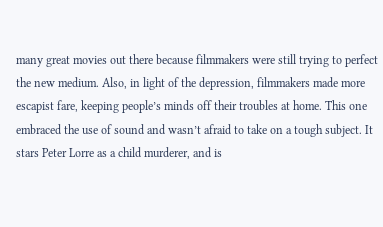many great movies out there because filmmakers were still trying to perfect the new medium. Also, in light of the depression, filmmakers made more escapist fare, keeping people’s minds off their troubles at home. This one embraced the use of sound and wasn’t afraid to take on a tough subject. It stars Peter Lorre as a child murderer, and is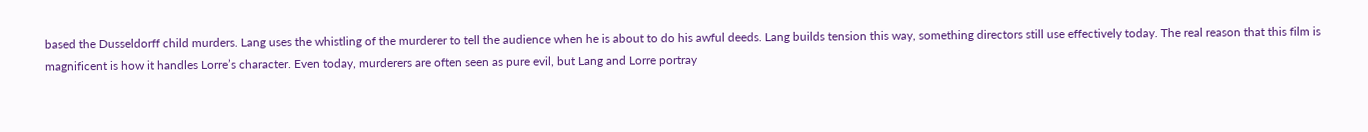based the Dusseldorff child murders. Lang uses the whistling of the murderer to tell the audience when he is about to do his awful deeds. Lang builds tension this way, something directors still use effectively today. The real reason that this film is magnificent is how it handles Lorre’s character. Even today, murderers are often seen as pure evil, but Lang and Lorre portray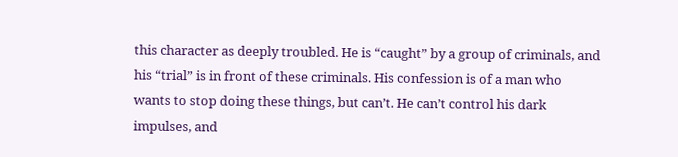this character as deeply troubled. He is “caught” by a group of criminals, and his “trial” is in front of these criminals. His confession is of a man who wants to stop doing these things, but can’t. He can’t control his dark impulses, and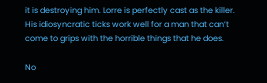it is destroying him. Lorre is perfectly cast as the killer. His idiosyncratic ticks work well for a man that can’t come to grips with the horrible things that he does.

No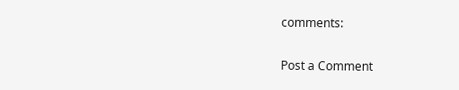comments:

Post a Comment